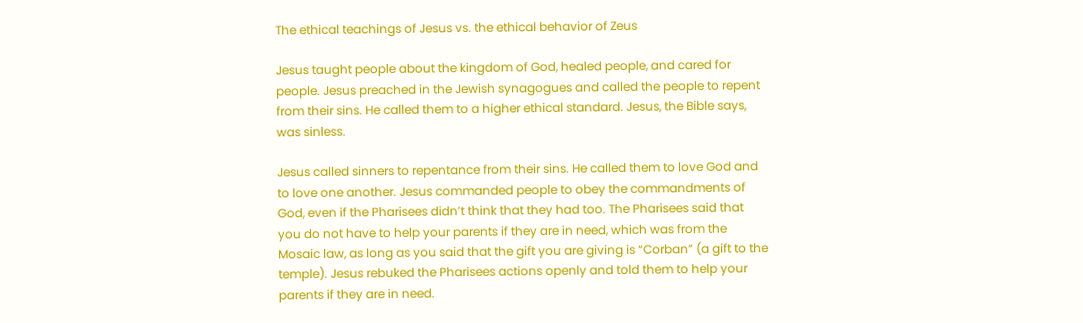The ethical teachings of Jesus vs. the ethical behavior of Zeus

Jesus taught people about the kingdom of God, healed people, and cared for people. Jesus preached in the Jewish synagogues and called the people to repent from their sins. He called them to a higher ethical standard. Jesus, the Bible says, was sinless.

Jesus called sinners to repentance from their sins. He called them to love God and to love one another. Jesus commanded people to obey the commandments of God, even if the Pharisees didn’t think that they had too. The Pharisees said that you do not have to help your parents if they are in need, which was from the Mosaic law, as long as you said that the gift you are giving is “Corban” (a gift to the temple). Jesus rebuked the Pharisees actions openly and told them to help your parents if they are in need.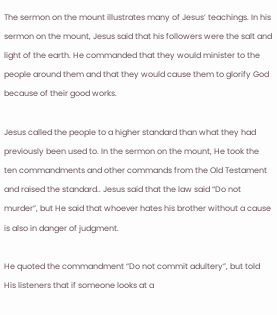The sermon on the mount illustrates many of Jesus’ teachings. In his sermon on the mount, Jesus said that his followers were the salt and light of the earth. He commanded that they would minister to the people around them and that they would cause them to glorify God because of their good works.

Jesus called the people to a higher standard than what they had previously been used to. In the sermon on the mount, He took the ten commandments and other commands from the Old Testament and raised the standard.. Jesus said that the law said “Do not murder”, but He said that whoever hates his brother without a cause is also in danger of judgment.

He quoted the commandment “Do not commit adultery”, but told His listeners that if someone looks at a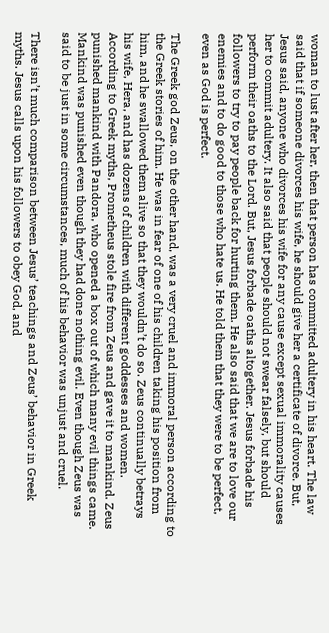woman to lust after her, then that person has committed adultery in his heart. The law said that if someone divorces his wife, he should give her a certificate of divorce. But, Jesus said, anyone who divorces his wife for any cause except sexual immorality causes her to commit adultery. It also said that people should not swear falsely, but should perform their oaths to the Lord. But, Jesus forbade oaths altogether. Jesus forbade his followers to try to pay people back for hurting them. He also said that we are to love our enemies and to do good to those who hate us. He told them that they were to be perfect, even as God is perfect.

The Greek god Zeus, on the other hand, was a very cruel and immoral person according to the Greek stories of him. He was in fear of one of his children taking his position from him, and he swallowed them alive so that they wouldn’t do so. Zeus continually betrays his wife, Hera, and has dozens of children with different goddesses and women. According to Greek myths, Prometheus stole fire from Zeus and gave it to mankind. Zeus punished mankind with Pandora, who opened a box out of which many evil things came. Mankind was punished even though they had done nothing evil. Even though Zeus was said to be just in some circumstances, much of his behavior was unjust and cruel.

There isn’t much comparison between Jesus’ teachings and Zeus’ behavior in Greek myths. Jesus calls upon his followers to obey God, and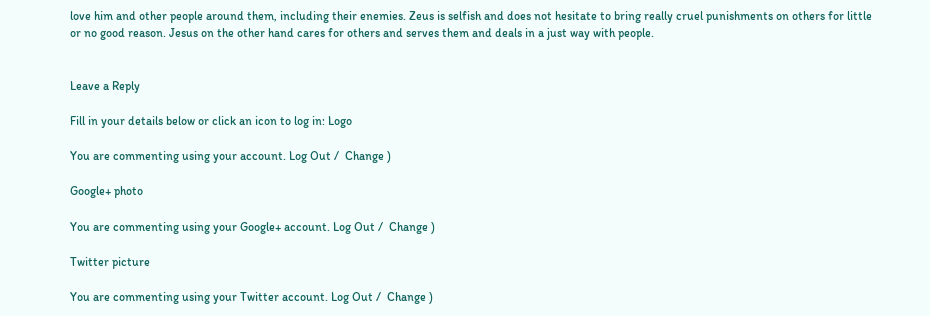love him and other people around them, including their enemies. Zeus is selfish and does not hesitate to bring really cruel punishments on others for little or no good reason. Jesus on the other hand cares for others and serves them and deals in a just way with people.


Leave a Reply

Fill in your details below or click an icon to log in: Logo

You are commenting using your account. Log Out /  Change )

Google+ photo

You are commenting using your Google+ account. Log Out /  Change )

Twitter picture

You are commenting using your Twitter account. Log Out /  Change )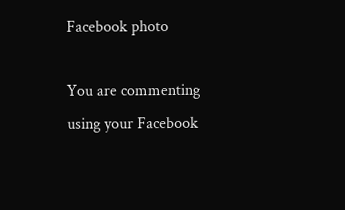Facebook photo

You are commenting using your Facebook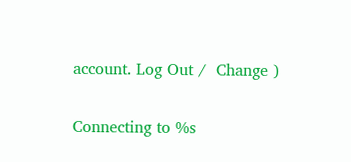account. Log Out /  Change )


Connecting to %s